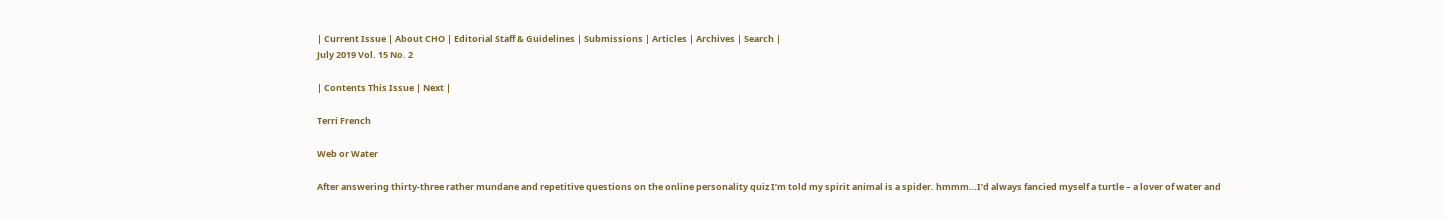| Current Issue | About CHO | Editorial Staff & Guidelines | Submissions | Articles | Archives | Search |
July 2019 Vol. 15 No. 2

| Contents This Issue | Next |

Terri French

Web or Water

After answering thirty-three rather mundane and repetitive questions on the online personality quiz I’m told my spirit animal is a spider. hmmm…I’d always fancied myself a turtle – a lover of water and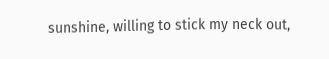sunshine, willing to stick my neck out,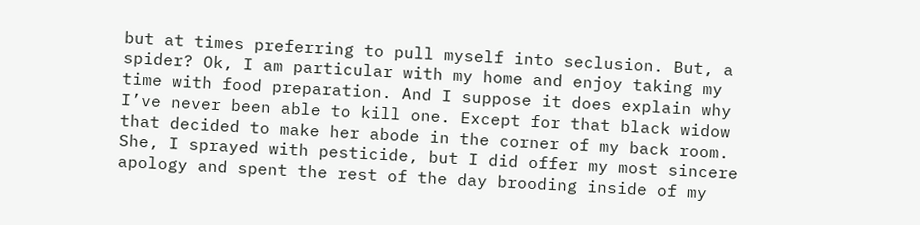but at times preferring to pull myself into seclusion. But, a spider? Ok, I am particular with my home and enjoy taking my time with food preparation. And I suppose it does explain why I’ve never been able to kill one. Except for that black widow that decided to make her abode in the corner of my back room. She, I sprayed with pesticide, but I did offer my most sincere apology and spent the rest of the day brooding inside of my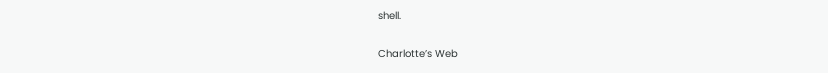shell.

Charlotte’s Web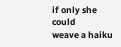if only she could
weave a haiku